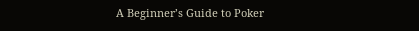A Beginner’s Guide to Poker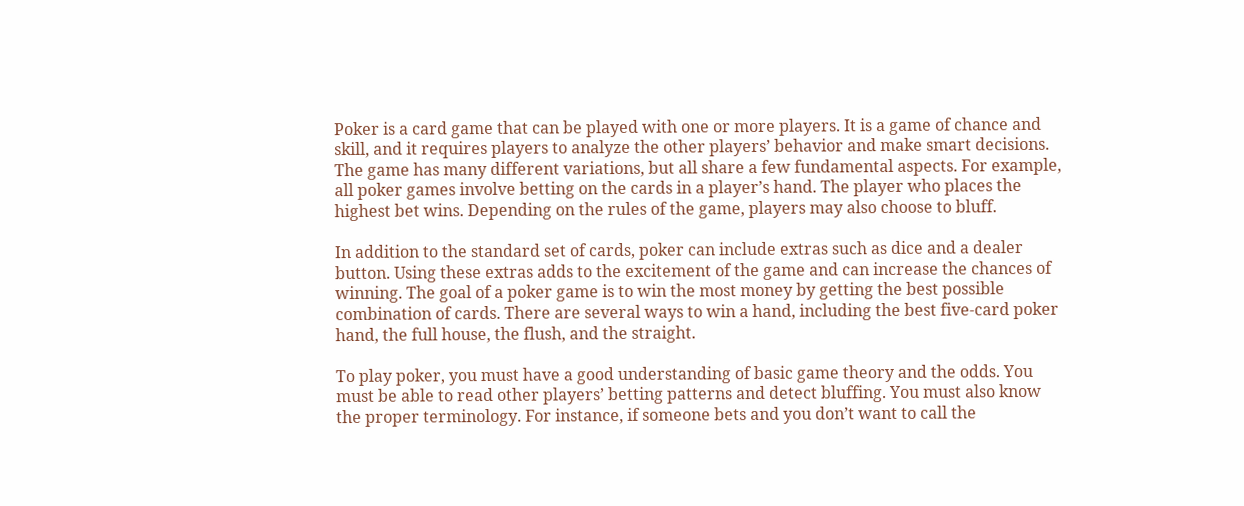Poker is a card game that can be played with one or more players. It is a game of chance and skill, and it requires players to analyze the other players’ behavior and make smart decisions. The game has many different variations, but all share a few fundamental aspects. For example, all poker games involve betting on the cards in a player’s hand. The player who places the highest bet wins. Depending on the rules of the game, players may also choose to bluff.

In addition to the standard set of cards, poker can include extras such as dice and a dealer button. Using these extras adds to the excitement of the game and can increase the chances of winning. The goal of a poker game is to win the most money by getting the best possible combination of cards. There are several ways to win a hand, including the best five-card poker hand, the full house, the flush, and the straight.

To play poker, you must have a good understanding of basic game theory and the odds. You must be able to read other players’ betting patterns and detect bluffing. You must also know the proper terminology. For instance, if someone bets and you don’t want to call the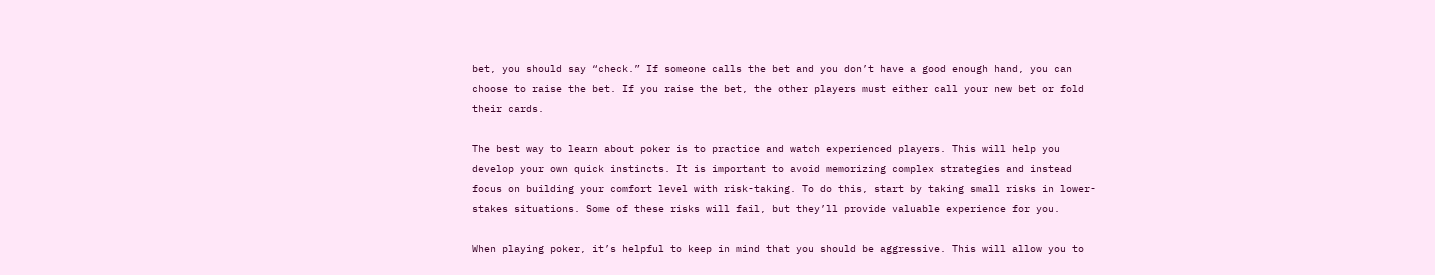bet, you should say “check.” If someone calls the bet and you don’t have a good enough hand, you can choose to raise the bet. If you raise the bet, the other players must either call your new bet or fold their cards.

The best way to learn about poker is to practice and watch experienced players. This will help you develop your own quick instincts. It is important to avoid memorizing complex strategies and instead focus on building your comfort level with risk-taking. To do this, start by taking small risks in lower-stakes situations. Some of these risks will fail, but they’ll provide valuable experience for you.

When playing poker, it’s helpful to keep in mind that you should be aggressive. This will allow you to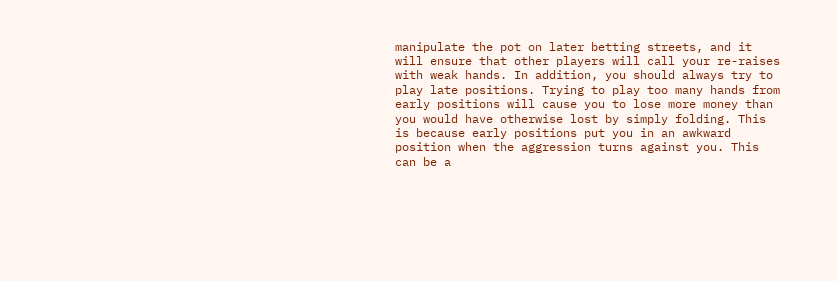manipulate the pot on later betting streets, and it will ensure that other players will call your re-raises with weak hands. In addition, you should always try to play late positions. Trying to play too many hands from early positions will cause you to lose more money than you would have otherwise lost by simply folding. This is because early positions put you in an awkward position when the aggression turns against you. This can be a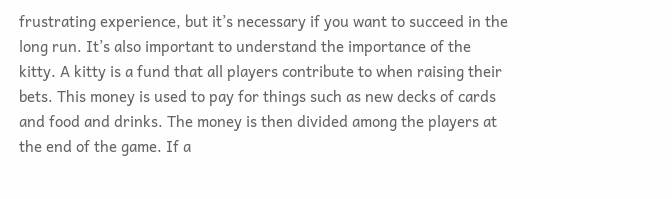frustrating experience, but it’s necessary if you want to succeed in the long run. It’s also important to understand the importance of the kitty. A kitty is a fund that all players contribute to when raising their bets. This money is used to pay for things such as new decks of cards and food and drinks. The money is then divided among the players at the end of the game. If a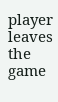player leaves the game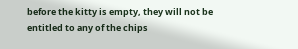before the kitty is empty, they will not be entitled to any of the chips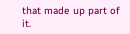that made up part of it.